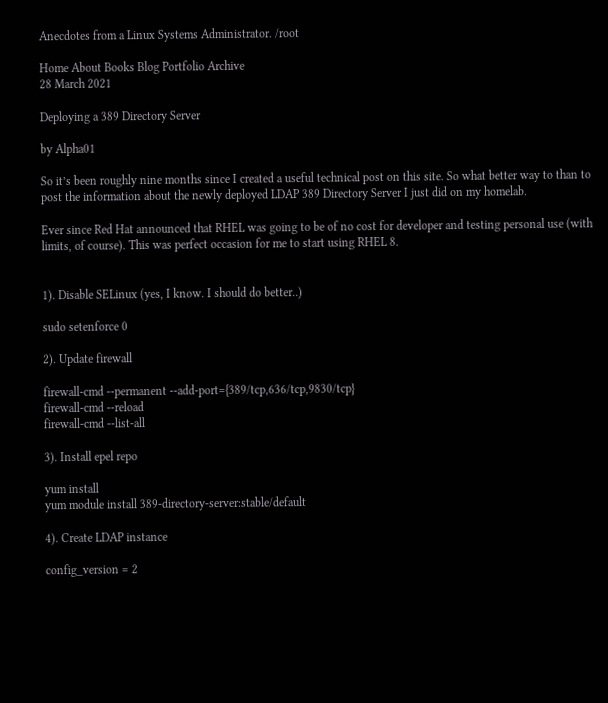Anecdotes from a Linux Systems Administrator. /root

Home About Books Blog Portfolio Archive
28 March 2021

Deploying a 389 Directory Server

by Alpha01

So it’s been roughly nine months since I created a useful technical post on this site. So what better way to than to post the information about the newly deployed LDAP 389 Directory Server I just did on my homelab.

Ever since Red Hat announced that RHEL was going to be of no cost for developer and testing personal use (with limits, of course). This was perfect occasion for me to start using RHEL 8.


1). Disable SELinux (yes, I know. I should do better..)

sudo setenforce 0

2). Update firewall

firewall-cmd --permanent --add-port={389/tcp,636/tcp,9830/tcp}
firewall-cmd --reload
firewall-cmd --list-all

3). Install epel repo

yum install
yum module install 389-directory-server:stable/default

4). Create LDAP instance

config_version = 2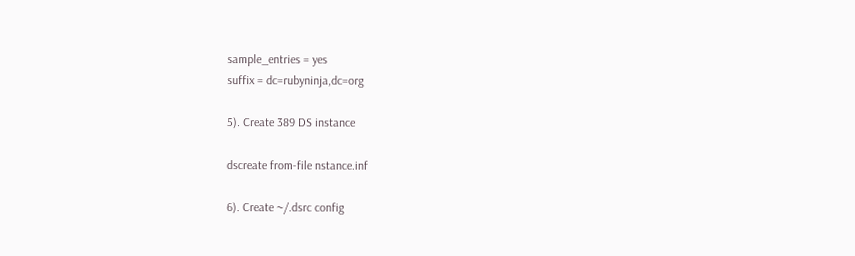sample_entries = yes
suffix = dc=rubyninja,dc=org

5). Create 389 DS instance

dscreate from-file nstance.inf

6). Create ~/.dsrc config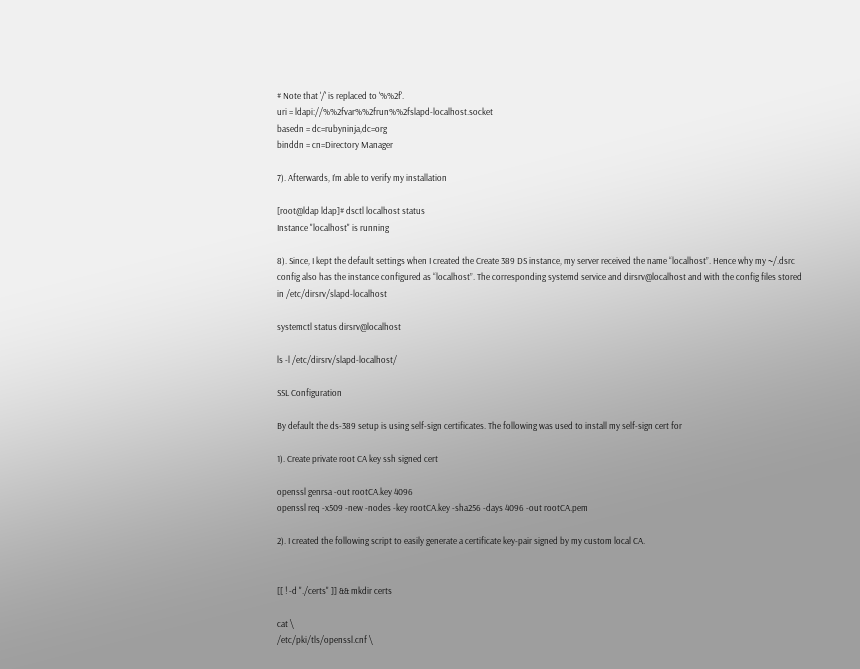# Note that '/' is replaced to '%%2f'.
uri = ldapi://%%2fvar%%2frun%%2fslapd-localhost.socket
basedn = dc=rubyninja,dc=org
binddn = cn=Directory Manager

7). Afterwards, I’m able to verify my installation

[root@ldap ldap]# dsctl localhost status
Instance "localhost" is running

8). Since, I kept the default settings when I created the Create 389 DS instance, my server received the name “localhost”. Hence why my ~/.dsrc config also has the instance configured as “localhost”. The corresponding systemd service and dirsrv@localhost and with the config files stored in /etc/dirsrv/slapd-localhost

systemctl status dirsrv@localhost

ls -l /etc/dirsrv/slapd-localhost/

SSL Configuration

By default the ds-389 setup is using self-sign certificates. The following was used to install my self-sign cert for

1). Create private root CA key ssh signed cert

openssl genrsa -out rootCA.key 4096
openssl req -x509 -new -nodes -key rootCA.key -sha256 -days 4096 -out rootCA.pem

2). I created the following script to easily generate a certificate key-pair signed by my custom local CA.


[[ ! -d "./certs" ]] && mkdir certs

cat \
/etc/pki/tls/openssl.cnf \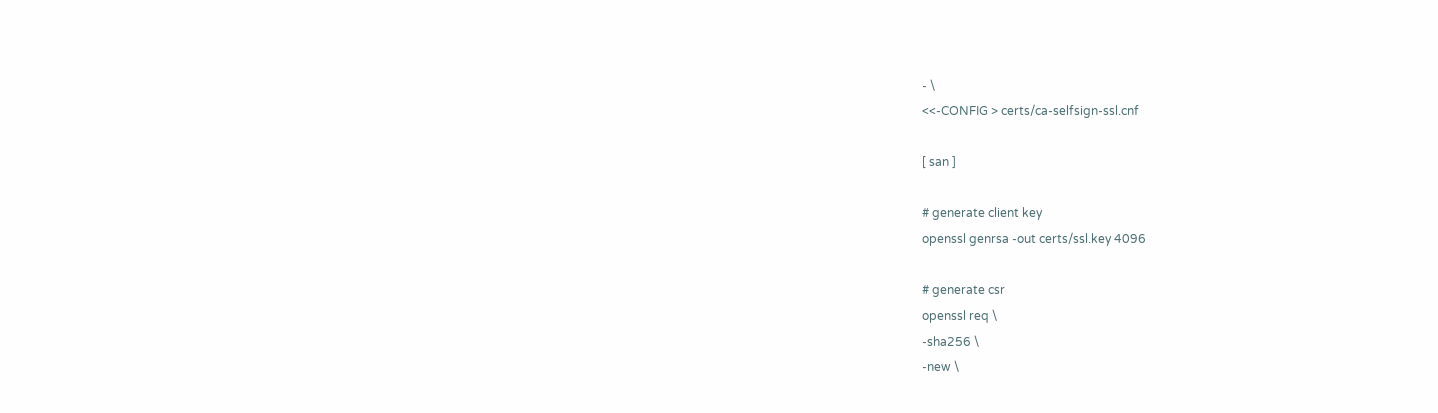- \
<<-CONFIG > certs/ca-selfsign-ssl.cnf

[ san ]

# generate client key
openssl genrsa -out certs/ssl.key 4096

# generate csr
openssl req \
-sha256 \
-new \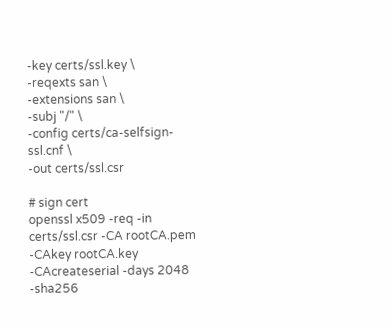-key certs/ssl.key \
-reqexts san \
-extensions san \
-subj "/" \
-config certs/ca-selfsign-ssl.cnf \
-out certs/ssl.csr

# sign cert
openssl x509 -req -in certs/ssl.csr -CA rootCA.pem -CAkey rootCA.key -CAcreateserial -days 2048 -sha256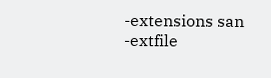-extensions san -extfile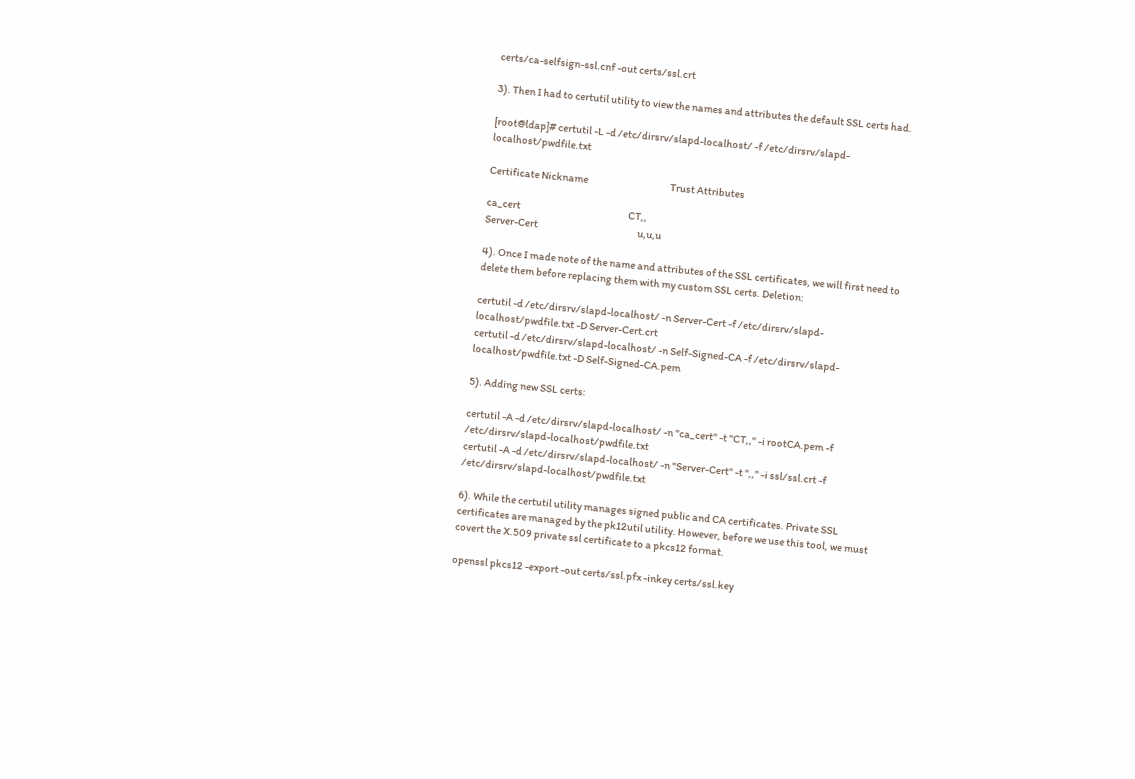certs/ca-selfsign-ssl.cnf -out certs/ssl.crt

3). Then I had to certutil utility to view the names and attributes the default SSL certs had.

[root@ldap]# certutil -L -d /etc/dirsrv/slapd-localhost/ -f /etc/dirsrv/slapd-localhost/pwdfile.txt

Certificate Nickname                                         Trust Attributes

ca_cert                                                      CT,,
Server-Cert                                                  u,u,u

4). Once I made note of the name and attributes of the SSL certificates, we will first need to delete them before replacing them with my custom SSL certs. Deletion:

certutil -d /etc/dirsrv/slapd-localhost/ -n Server-Cert -f /etc/dirsrv/slapd-localhost/pwdfile.txt -D Server-Cert.crt
certutil -d /etc/dirsrv/slapd-localhost/ -n Self-Signed-CA -f /etc/dirsrv/slapd-localhost/pwdfile.txt -D Self-Signed-CA.pem

5). Adding new SSL certs:

certutil -A -d /etc/dirsrv/slapd-localhost/ -n "ca_cert" -t "CT,," -i rootCA.pem -f /etc/dirsrv/slapd-localhost/pwdfile.txt
certutil -A -d /etc/dirsrv/slapd-localhost/ -n "Server-Cert" -t ",," -i ssl/ssl.crt -f /etc/dirsrv/slapd-localhost/pwdfile.txt

6). While the certutil utility manages signed public and CA certificates. Private SSL certificates are managed by the pk12util utility. However, before we use this tool, we must covert the X.509 private ssl certificate to a pkcs12 format.

openssl pkcs12 -export -out certs/ssl.pfx -inkey certs/ssl.key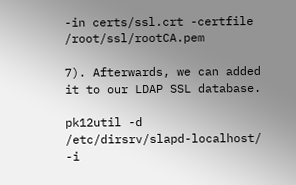-in certs/ssl.crt -certfile /root/ssl/rootCA.pem

7). Afterwards, we can added it to our LDAP SSL database.

pk12util -d /etc/dirsrv/slapd-localhost/ -i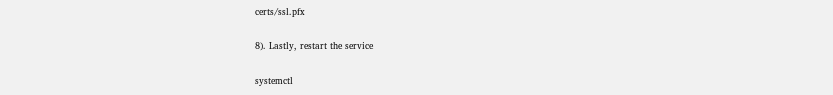certs/ssl.pfx

8). Lastly, restart the service

systemctl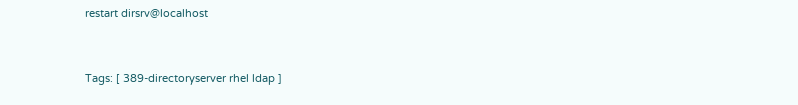restart dirsrv@localhost


Tags: [ 389-directoryserver rhel ldap ]